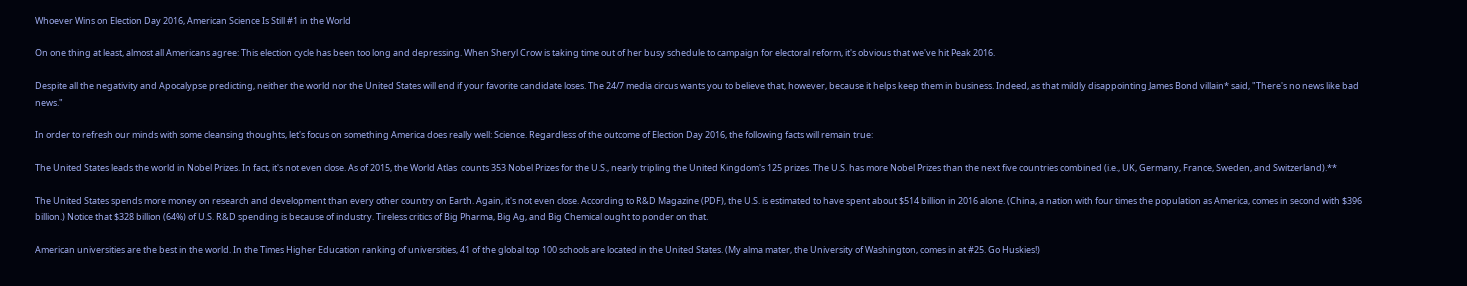Whoever Wins on Election Day 2016, American Science Is Still #1 in the World

On one thing at least, almost all Americans agree: This election cycle has been too long and depressing. When Sheryl Crow is taking time out of her busy schedule to campaign for electoral reform, it's obvious that we've hit Peak 2016.

Despite all the negativity and Apocalypse predicting, neither the world nor the United States will end if your favorite candidate loses. The 24/7 media circus wants you to believe that, however, because it helps keep them in business. Indeed, as that mildly disappointing James Bond villain* said, "There's no news like bad news."

In order to refresh our minds with some cleansing thoughts, let's focus on something America does really well: Science. Regardless of the outcome of Election Day 2016, the following facts will remain true:

The United States leads the world in Nobel Prizes. In fact, it's not even close. As of 2015, the World Atlas  counts 353 Nobel Prizes for the U.S., nearly tripling the United Kingdom's 125 prizes. The U.S. has more Nobel Prizes than the next five countries combined (i.e., UK, Germany, France, Sweden, and Switzerland).**

The United States spends more money on research and development than every other country on Earth. Again, it's not even close. According to R&D Magazine (PDF), the U.S. is estimated to have spent about $514 billion in 2016 alone. (China, a nation with four times the population as America, comes in second with $396 billion.) Notice that $328 billion (64%) of U.S. R&D spending is because of industry. Tireless critics of Big Pharma, Big Ag, and Big Chemical ought to ponder on that.

American universities are the best in the world. In the Times Higher Education ranking of universities, 41 of the global top 100 schools are located in the United States. (My alma mater, the University of Washington, comes in at #25. Go Huskies!)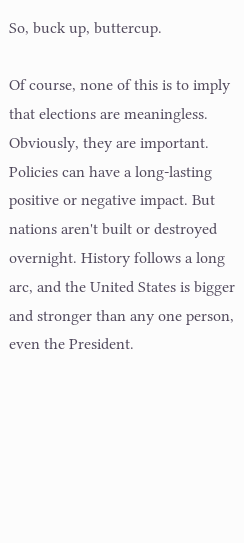So, buck up, buttercup.

Of course, none of this is to imply that elections are meaningless. Obviously, they are important. Policies can have a long-lasting positive or negative impact. But nations aren't built or destroyed overnight. History follows a long arc, and the United States is bigger and stronger than any one person, even the President.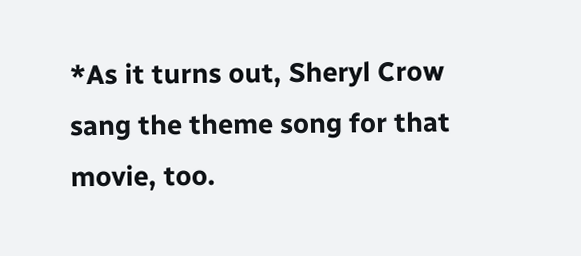*As it turns out, Sheryl Crow sang the theme song for that movie, too.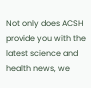Not only does ACSH provide you with the latest science and health news, we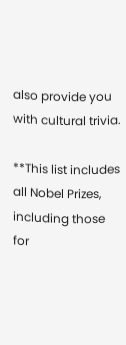also provide you with cultural trivia.

**This list includes all Nobel Prizes, including those for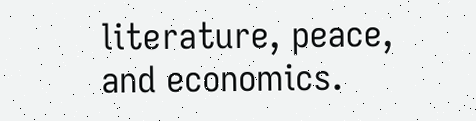literature, peace, and economics.